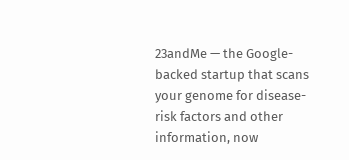23andMe — the Google-backed startup that scans your genome for disease-risk factors and other information, now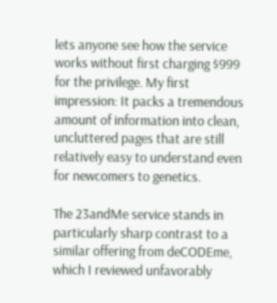lets anyone see how the service works without first charging $999 for the privilege. My first impression: It packs a tremendous amount of information into clean, uncluttered pages that are still relatively easy to understand even for newcomers to genetics.

The 23andMe service stands in particularly sharp contrast to a similar offering from deCODEme, which I reviewed unfavorably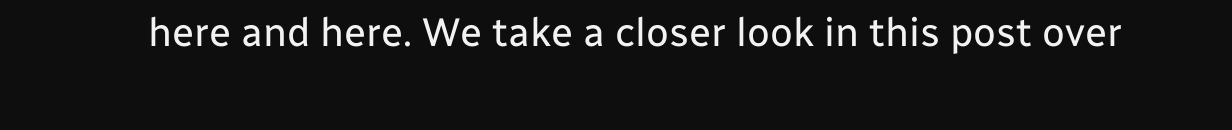here and here. We take a closer look in this post over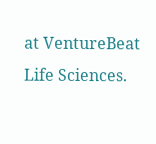at VentureBeat Life Sciences.